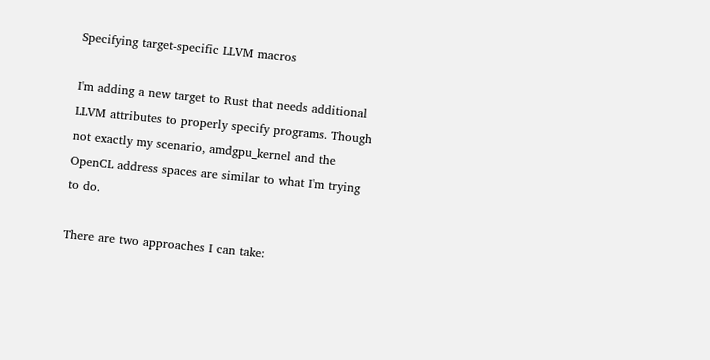Specifying target-specific LLVM macros

I'm adding a new target to Rust that needs additional LLVM attributes to properly specify programs. Though not exactly my scenario, amdgpu_kernel and the OpenCL address spaces are similar to what I'm trying to do.

There are two approaches I can take: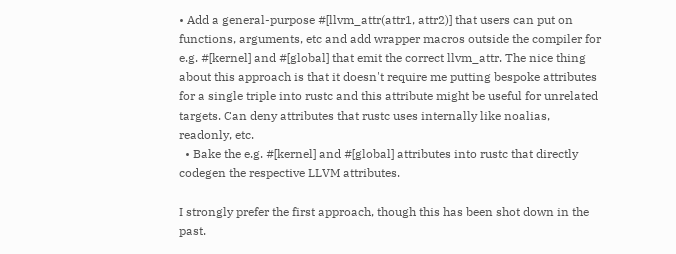• Add a general-purpose #[llvm_attr(attr1, attr2)] that users can put on functions, arguments, etc and add wrapper macros outside the compiler for e.g. #[kernel] and #[global] that emit the correct llvm_attr. The nice thing about this approach is that it doesn't require me putting bespoke attributes for a single triple into rustc and this attribute might be useful for unrelated targets. Can deny attributes that rustc uses internally like noalias, readonly, etc.
  • Bake the e.g. #[kernel] and #[global] attributes into rustc that directly codegen the respective LLVM attributes.

I strongly prefer the first approach, though this has been shot down in the past.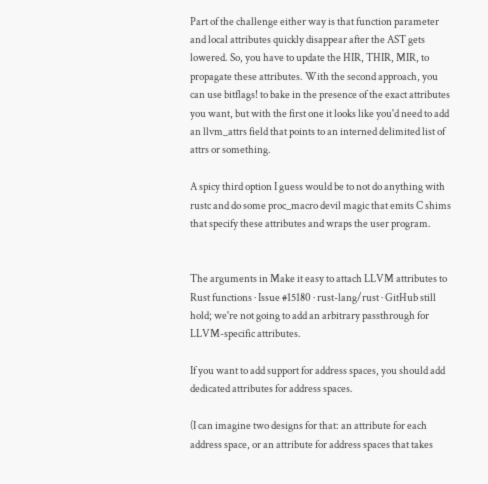Part of the challenge either way is that function parameter and local attributes quickly disappear after the AST gets lowered. So, you have to update the HIR, THIR, MIR, to propagate these attributes. With the second approach, you can use bitflags! to bake in the presence of the exact attributes you want, but with the first one it looks like you'd need to add an llvm_attrs field that points to an interned delimited list of attrs or something.

A spicy third option I guess would be to not do anything with rustc and do some proc_macro devil magic that emits C shims that specify these attributes and wraps the user program.


The arguments in Make it easy to attach LLVM attributes to Rust functions · Issue #15180 · rust-lang/rust · GitHub still hold; we're not going to add an arbitrary passthrough for LLVM-specific attributes.

If you want to add support for address spaces, you should add dedicated attributes for address spaces.

(I can imagine two designs for that: an attribute for each address space, or an attribute for address spaces that takes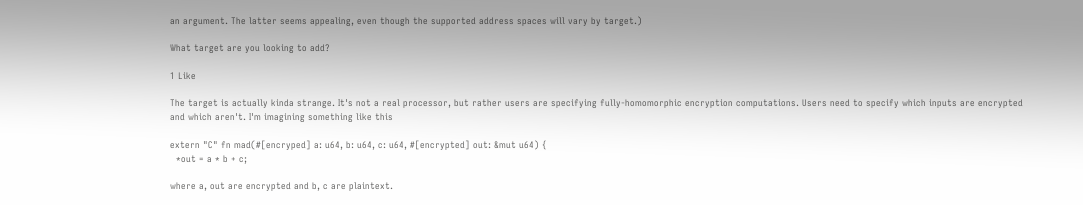an argument. The latter seems appealing, even though the supported address spaces will vary by target.)

What target are you looking to add?

1 Like

The target is actually kinda strange. It's not a real processor, but rather users are specifying fully-homomorphic encryption computations. Users need to specify which inputs are encrypted and which aren't. I'm imagining something like this

extern "C" fn mad(#[encryped] a: u64, b: u64, c: u64, #[encrypted] out: &mut u64) {
  *out = a * b + c;

where a, out are encrypted and b, c are plaintext.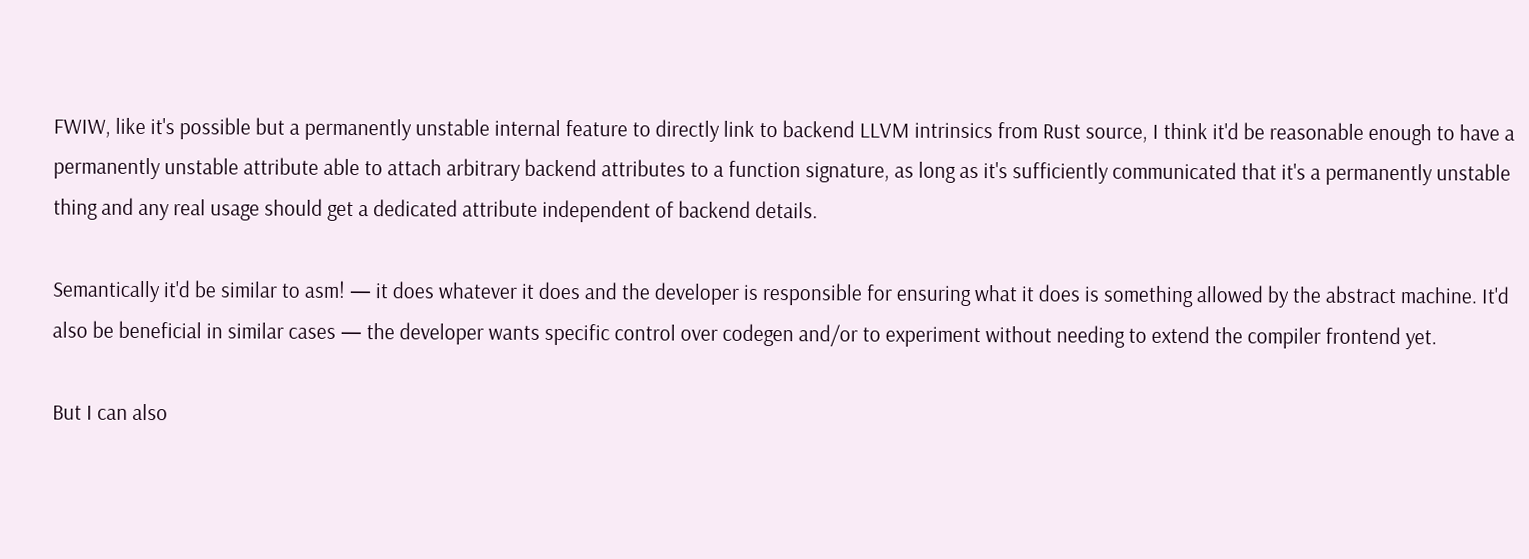FWIW, like it's possible but a permanently unstable internal feature to directly link to backend LLVM intrinsics from Rust source, I think it'd be reasonable enough to have a permanently unstable attribute able to attach arbitrary backend attributes to a function signature, as long as it's sufficiently communicated that it's a permanently unstable thing and any real usage should get a dedicated attribute independent of backend details.

Semantically it'd be similar to asm! — it does whatever it does and the developer is responsible for ensuring what it does is something allowed by the abstract machine. It'd also be beneficial in similar cases — the developer wants specific control over codegen and/or to experiment without needing to extend the compiler frontend yet.

But I can also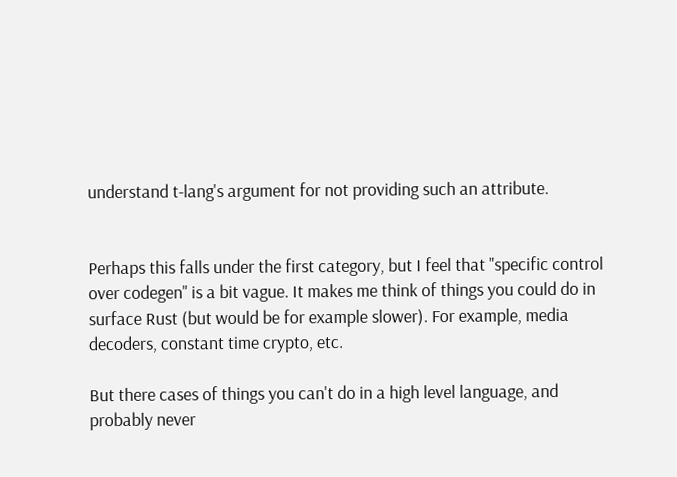understand t-lang's argument for not providing such an attribute.


Perhaps this falls under the first category, but I feel that "specific control over codegen" is a bit vague. It makes me think of things you could do in surface Rust (but would be for example slower). For example, media decoders, constant time crypto, etc.

But there cases of things you can't do in a high level language, and probably never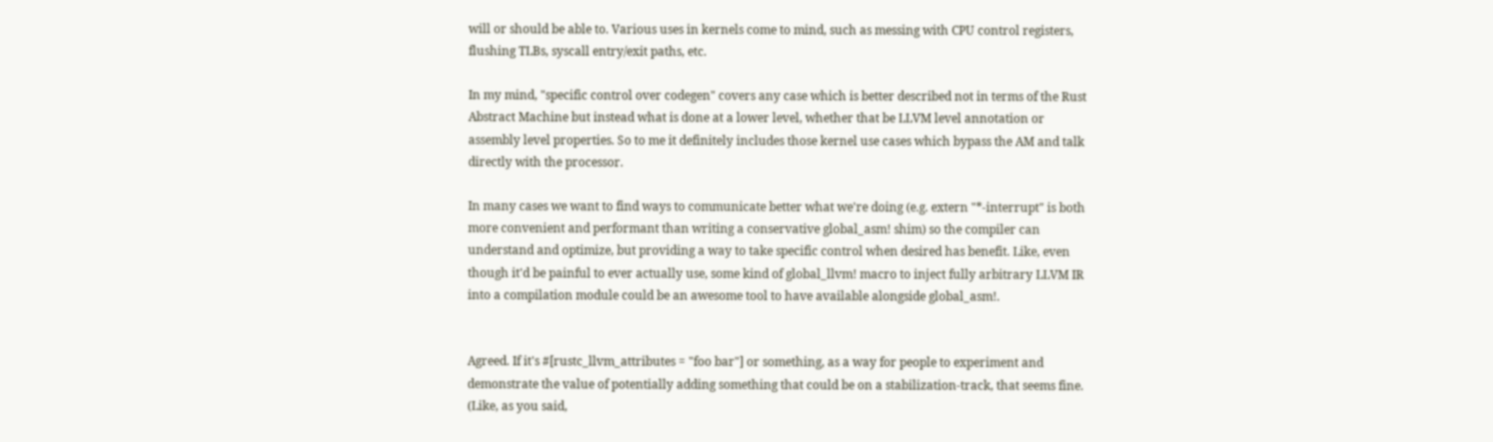will or should be able to. Various uses in kernels come to mind, such as messing with CPU control registers, flushing TLBs, syscall entry/exit paths, etc.

In my mind, "specific control over codegen" covers any case which is better described not in terms of the Rust Abstract Machine but instead what is done at a lower level, whether that be LLVM level annotation or assembly level properties. So to me it definitely includes those kernel use cases which bypass the AM and talk directly with the processor.

In many cases we want to find ways to communicate better what we're doing (e.g. extern "*-interrupt" is both more convenient and performant than writing a conservative global_asm! shim) so the compiler can understand and optimize, but providing a way to take specific control when desired has benefit. Like, even though it'd be painful to ever actually use, some kind of global_llvm! macro to inject fully arbitrary LLVM IR into a compilation module could be an awesome tool to have available alongside global_asm!.


Agreed. If it's #[rustc_llvm_attributes = "foo bar"] or something, as a way for people to experiment and demonstrate the value of potentially adding something that could be on a stabilization-track, that seems fine. (Like, as you said,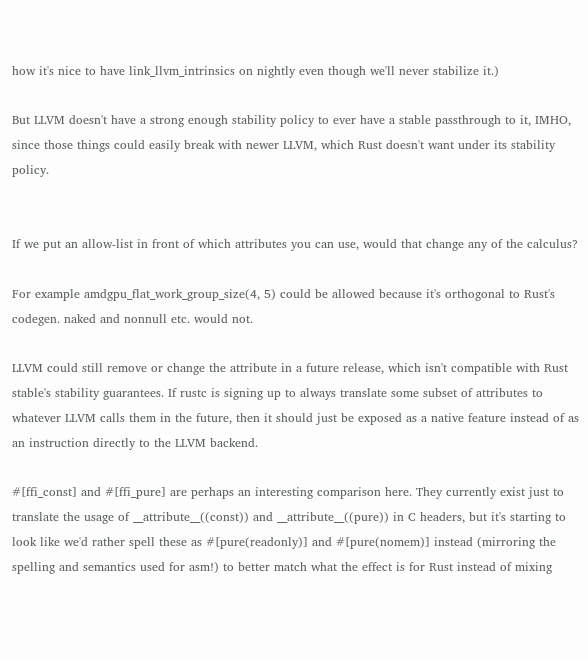how it's nice to have link_llvm_intrinsics on nightly even though we'll never stabilize it.)

But LLVM doesn't have a strong enough stability policy to ever have a stable passthrough to it, IMHO, since those things could easily break with newer LLVM, which Rust doesn't want under its stability policy.


If we put an allow-list in front of which attributes you can use, would that change any of the calculus?

For example amdgpu_flat_work_group_size(4, 5) could be allowed because it's orthogonal to Rust's codegen. naked and nonnull etc. would not.

LLVM could still remove or change the attribute in a future release, which isn't compatible with Rust stable's stability guarantees. If rustc is signing up to always translate some subset of attributes to whatever LLVM calls them in the future, then it should just be exposed as a native feature instead of as an instruction directly to the LLVM backend.

#[ffi_const] and #[ffi_pure] are perhaps an interesting comparison here. They currently exist just to translate the usage of __attribute__((const)) and __attribute__((pure)) in C headers, but it's starting to look like we'd rather spell these as #[pure(readonly)] and #[pure(nomem)] instead (mirroring the spelling and semantics used for asm!) to better match what the effect is for Rust instead of mixing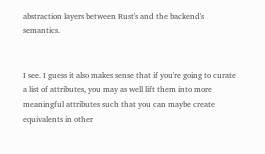abstraction layers between Rust's and the backend's semantics.


I see. I guess it also makes sense that if you're going to curate a list of attributes, you may as well lift them into more meaningful attributes such that you can maybe create equivalents in other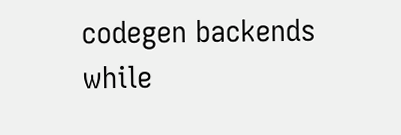codegen backends while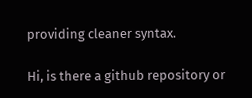providing cleaner syntax.

Hi, is there a github repository or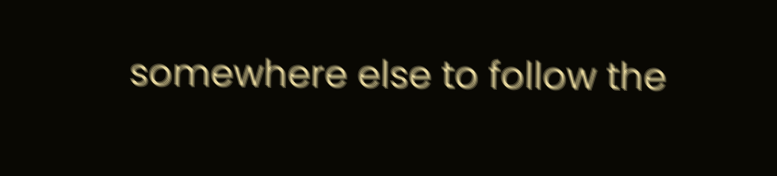somewhere else to follow the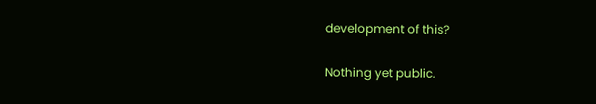development of this?

Nothing yet public.